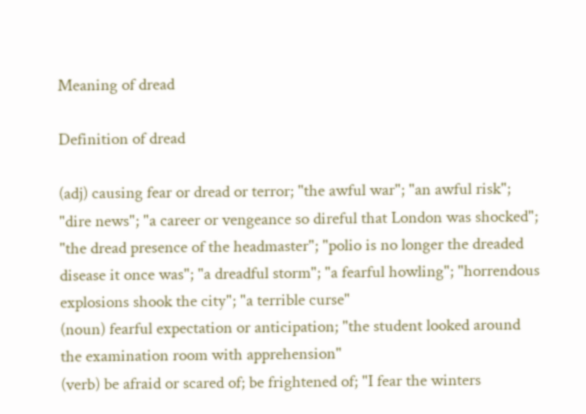Meaning of dread

Definition of dread

(adj) causing fear or dread or terror; "the awful war"; "an awful risk"; "dire news"; "a career or vengeance so direful that London was shocked"; "the dread presence of the headmaster"; "polio is no longer the dreaded disease it once was"; "a dreadful storm"; "a fearful howling"; "horrendous explosions shook the city"; "a terrible curse"
(noun) fearful expectation or anticipation; "the student looked around the examination room with apprehension"
(verb) be afraid or scared of; be frightened of; "I fear the winters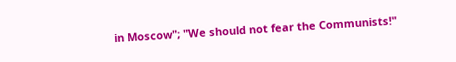in Moscow"; "We should not fear the Communists!"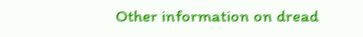Other information on dread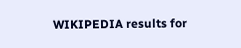WIKIPEDIA results for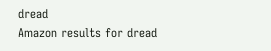dread
Amazon results for dread